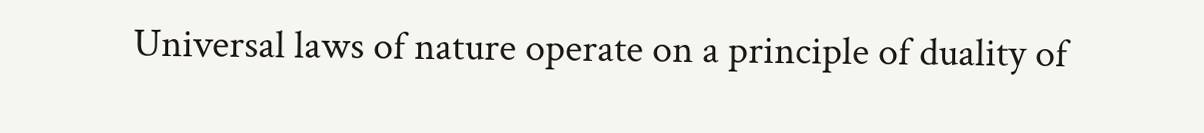Universal laws of nature operate on a principle of duality of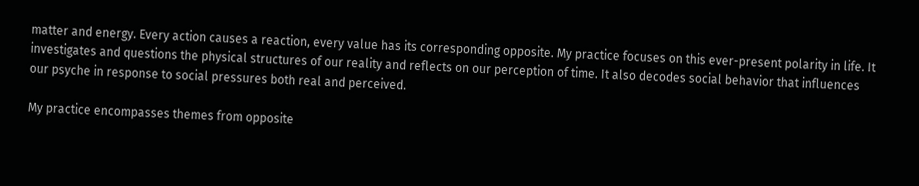matter and energy. Every action causes a reaction, every value has its corresponding opposite. My practice focuses on this ever-present polarity in life. It investigates and questions the physical structures of our reality and reflects on our perception of time. It also decodes social behavior that influences our psyche in response to social pressures both real and perceived.

My practice encompasses themes from opposite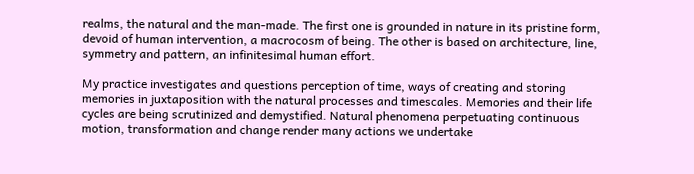realms, the natural and the man-made. The first one is grounded in nature in its pristine form, devoid of human intervention, a macrocosm of being. The other is based on architecture, line, symmetry and pattern, an infinitesimal human effort.

My practice investigates and questions perception of time, ways of creating and storing memories in juxtaposition with the natural processes and timescales. Memories and their life cycles are being scrutinized and demystified. Natural phenomena perpetuating continuous motion, transformation and change render many actions we undertake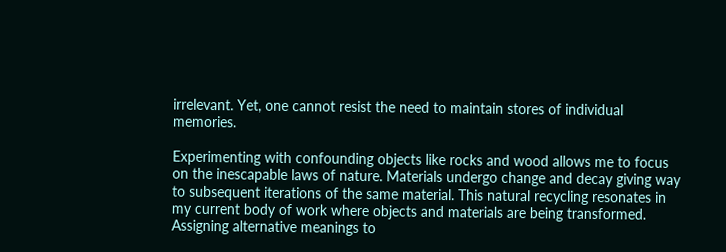irrelevant. Yet, one cannot resist the need to maintain stores of individual memories.

Experimenting with confounding objects like rocks and wood allows me to focus on the inescapable laws of nature. Materials undergo change and decay giving way to subsequent iterations of the same material. This natural recycling resonates in my current body of work where objects and materials are being transformed. Assigning alternative meanings to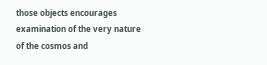those objects encourages examination of the very nature of the cosmos and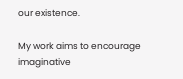our existence.

My work aims to encourage imaginative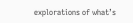explorations of what’s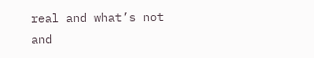real and what’s not and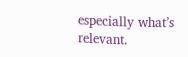especially what’s relevant.